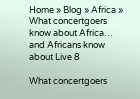Home » Blog » Africa » What concertgoers know about Africa… and Africans know about Live 8

What concertgoers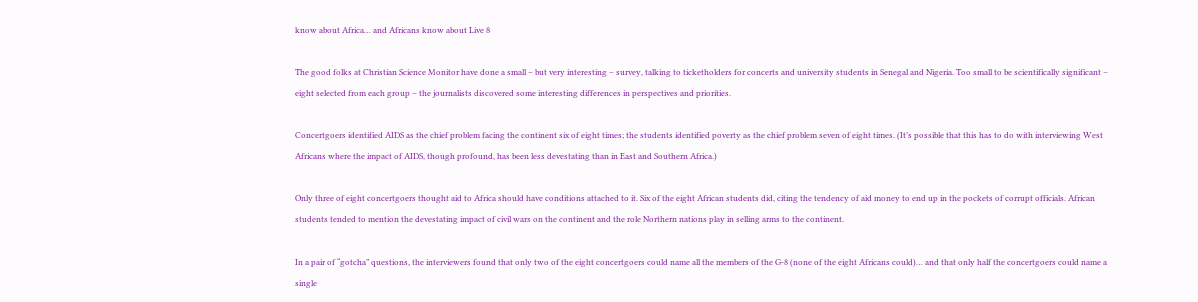know about Africa… and Africans know about Live 8

The good folks at Christian Science Monitor have done a small – but very interesting – survey, talking to ticketholders for concerts and university students in Senegal and Nigeria. Too small to be scientifically significant – eight selected from each group – the journalists discovered some interesting differences in perspectives and priorities.

Concertgoers identified AIDS as the chief problem facing the continent six of eight times; the students identified poverty as the chief problem seven of eight times. (It’s possible that this has to do with interviewing West Africans where the impact of AIDS, though profound, has been less devestating than in East and Southern Africa.)

Only three of eight concertgoers thought aid to Africa should have conditions attached to it. Six of the eight African students did, citing the tendency of aid money to end up in the pockets of corrupt officials. African students tended to mention the devestating impact of civil wars on the continent and the role Northern nations play in selling arms to the continent.

In a pair of “gotcha” questions, the interviewers found that only two of the eight concertgoers could name all the members of the G-8 (none of the eight Africans could)… and that only half the concertgoers could name a single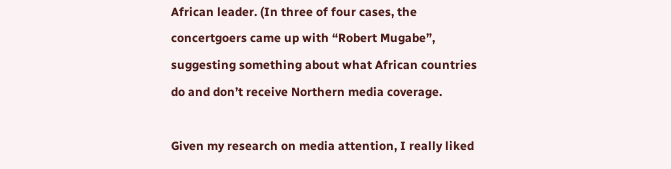African leader. (In three of four cases, the concertgoers came up with “Robert Mugabe”, suggesting something about what African countries do and don’t receive Northern media coverage.

Given my research on media attention, I really liked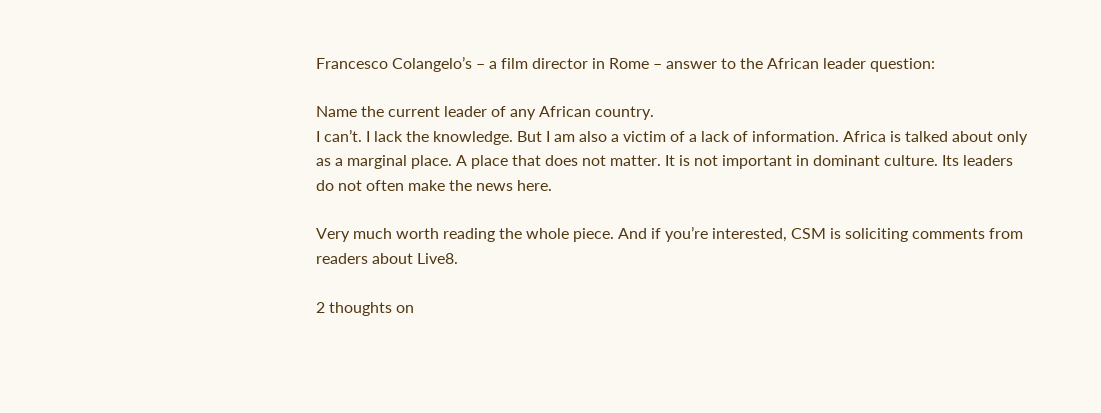Francesco Colangelo’s – a film director in Rome – answer to the African leader question:

Name the current leader of any African country.
I can’t. I lack the knowledge. But I am also a victim of a lack of information. Africa is talked about only as a marginal place. A place that does not matter. It is not important in dominant culture. Its leaders do not often make the news here.

Very much worth reading the whole piece. And if you’re interested, CSM is soliciting comments from readers about Live8.

2 thoughts on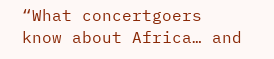“What concertgoers know about Africa… and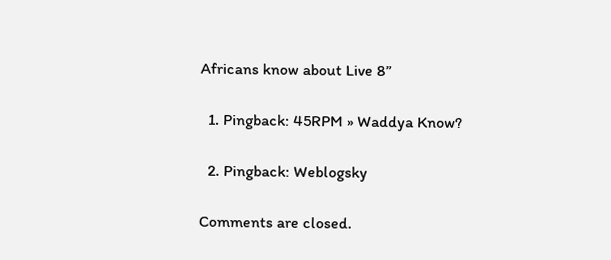Africans know about Live 8”

  1. Pingback: 45RPM » Waddya Know?

  2. Pingback: Weblogsky

Comments are closed.